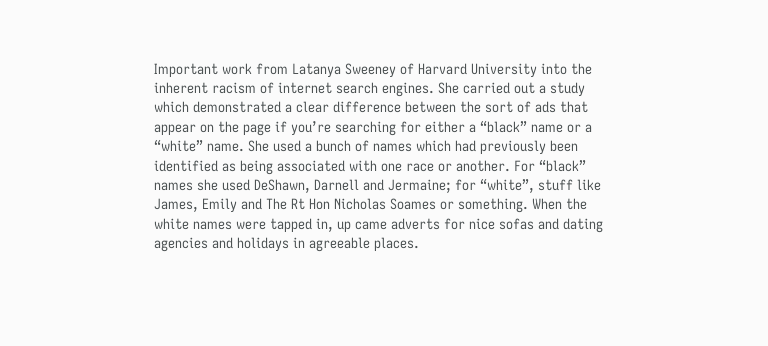Important work from Latanya Sweeney of Harvard University into the inherent racism of internet search engines. She carried out a study which demonstrated a clear difference between the sort of ads that appear on the page if you’re searching for either a “black” name or a “white” name. She used a bunch of names which had previously been identified as being associated with one race or another. For “black” names she used DeShawn, Darnell and Jermaine; for “white”, stuff like James, Emily and The Rt Hon Nicholas Soames or something. When the white names were tapped in, up came adverts for nice sofas and dating agencies and holidays in agreeable places.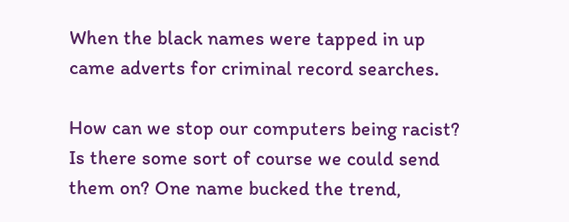When the black names were tapped in up came adverts for criminal record searches.

How can we stop our computers being racist? Is there some sort of course we could send them on? One name bucked the trend,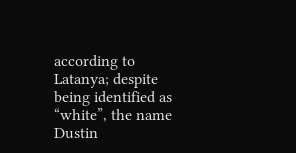according to Latanya; despite being identified as “white”, the name Dustin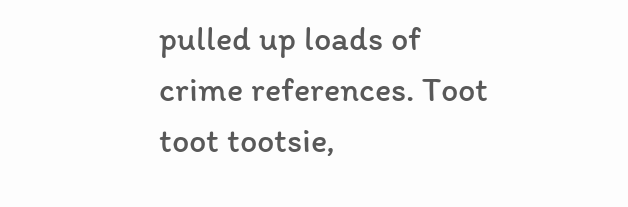pulled up loads of crime references. Toot toot tootsie,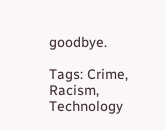goodbye.

Tags: Crime, Racism, Technology